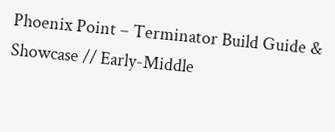Phoenix Point – Terminator Build Guide & Showcase // Early-Middle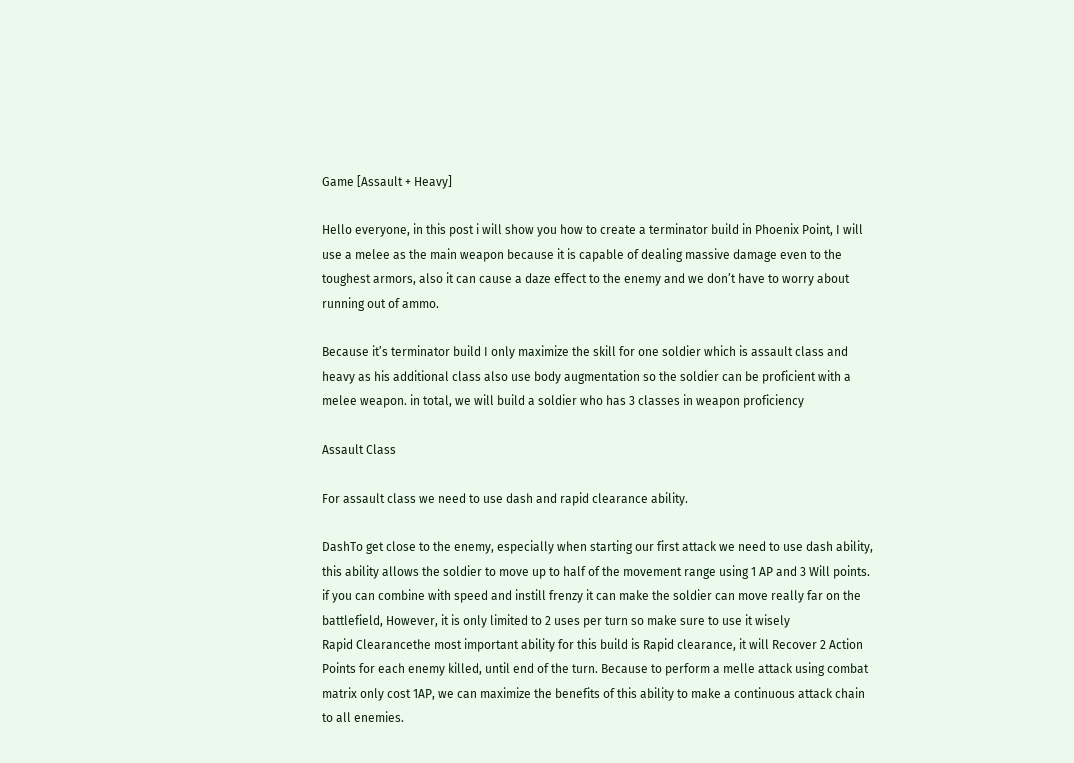Game [Assault + Heavy]

Hello everyone, in this post i will show you how to create a terminator build in Phoenix Point, I will use a melee as the main weapon because it is capable of dealing massive damage even to the toughest armors, also it can cause a daze effect to the enemy and we don’t have to worry about running out of ammo.

Because it’s terminator build I only maximize the skill for one soldier which is assault class and heavy as his additional class also use body augmentation so the soldier can be proficient with a melee weapon. in total, we will build a soldier who has 3 classes in weapon proficiency

Assault Class

For assault class we need to use dash and rapid clearance ability.

DashTo get close to the enemy, especially when starting our first attack we need to use dash ability, this ability allows the soldier to move up to half of the movement range using 1 AP and 3 Will points. if you can combine with speed and instill frenzy it can make the soldier can move really far on the battlefield, However, it is only limited to 2 uses per turn so make sure to use it wisely
Rapid Clearancethe most important ability for this build is Rapid clearance, it will Recover 2 Action Points for each enemy killed, until end of the turn. Because to perform a melle attack using combat matrix only cost 1AP, we can maximize the benefits of this ability to make a continuous attack chain to all enemies.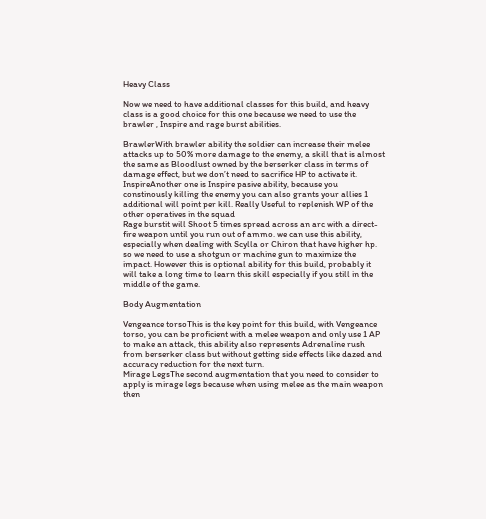Heavy Class

Now we need to have additional classes for this build, and heavy class is a good choice for this one because we need to use the brawler , Inspire and rage burst abilities.

BrawlerWith brawler ability the soldier can increase their melee attacks up to 50% more damage to the enemy, a skill that is almost the same as Bloodlust owned by the berserker class in terms of damage effect, but we don’t need to sacrifice HP to activate it.
InspireAnother one is Inspire pasive ability, because you constinously killing the enemy you can also grants your allies 1 additional will point per kill. Really Useful to replenish WP of the other operatives in the squad
Rage burstit will Shoot 5 times spread across an arc with a direct-fire weapon until you run out of ammo. we can use this ability, especially when dealing with Scylla or Chiron that have higher hp. so we need to use a shotgun or machine gun to maximize the impact. However this is optional ability for this build, probably it will take a long time to learn this skill especially if you still in the middle of the game.

Body Augmentation

Vengeance torsoThis is the key point for this build, with Vengeance torso, you can be proficient with a melee weapon and only use 1 AP to make an attack, this ability also represents Adrenaline rush from berserker class but without getting side effects like dazed and accuracy reduction for the next turn.
Mirage LegsThe second augmentation that you need to consider to apply is mirage legs because when using melee as the main weapon then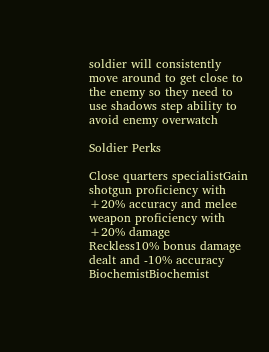soldier will consistently move around to get close to the enemy so they need to use shadows step ability to avoid enemy overwatch

Soldier Perks

Close quarters specialistGain shotgun proficiency with +20% accuracy and melee weapon proficiency with +20% damage
Reckless10% bonus damage dealt and -10% accuracy
BiochemistBiochemist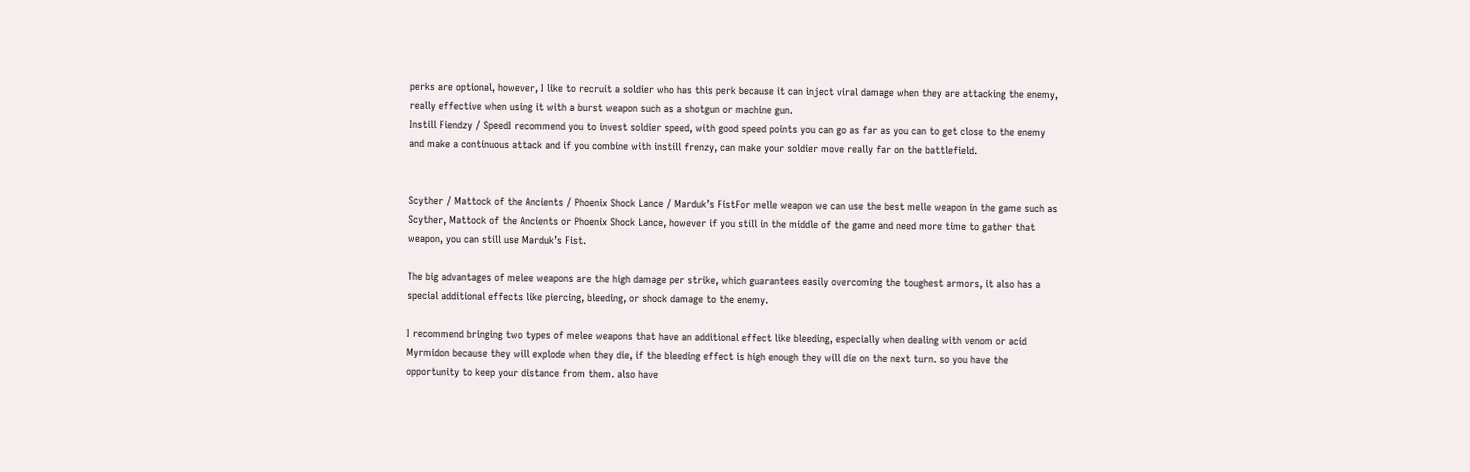perks are optional, however, I like to recruit a soldier who has this perk because it can inject viral damage when they are attacking the enemy, really effective when using it with a burst weapon such as a shotgun or machine gun.
Instill Fiendzy / SpeedI recommend you to invest soldier speed, with good speed points you can go as far as you can to get close to the enemy and make a continuous attack and if you combine with instill frenzy, can make your soldier move really far on the battlefield.


Scyther / Mattock of the Ancients / Phoenix Shock Lance / Marduk’s FistFor melle weapon we can use the best melle weapon in the game such as Scyther, Mattock of the Ancients or Phoenix Shock Lance, however if you still in the middle of the game and need more time to gather that weapon, you can still use Marduk’s Fist.

The big advantages of melee weapons are the high damage per strike, which guarantees easily overcoming the toughest armors, it also has a special additional effects like piercing, bleeding, or shock damage to the enemy.

I recommend bringing two types of melee weapons that have an additional effect like bleeding, especially when dealing with venom or acid Myrmidon because they will explode when they die, if the bleeding effect is high enough they will die on the next turn. so you have the opportunity to keep your distance from them. also have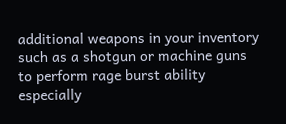additional weapons in your inventory such as a shotgun or machine guns to perform rage burst ability especially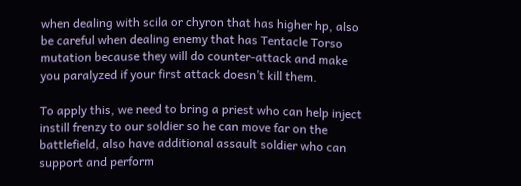when dealing with scila or chyron that has higher hp, also be careful when dealing enemy that has Tentacle Torso mutation because they will do counter-attack and make you paralyzed if your first attack doesn’t kill them.

To apply this, we need to bring a priest who can help inject instill frenzy to our soldier so he can move far on the battlefield, also have additional assault soldier who can support and perform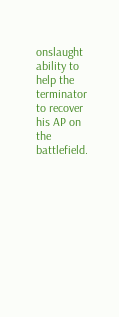onslaught ability to help the terminator to recover his AP on the battlefield.